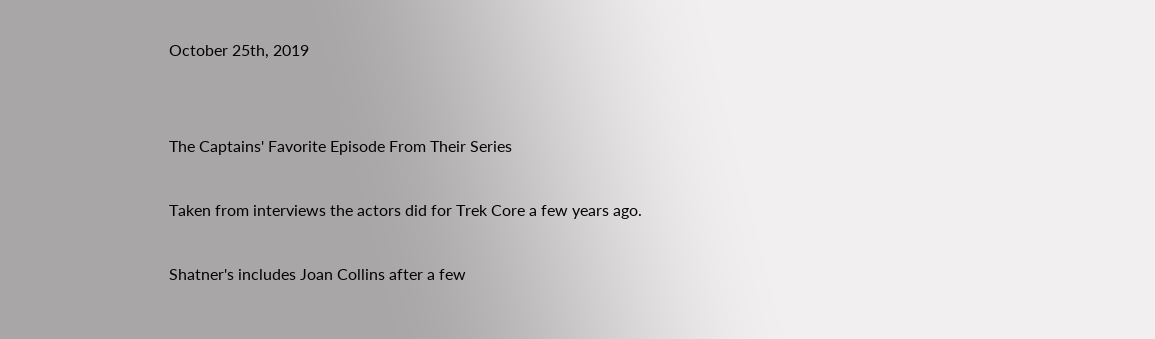October 25th, 2019


The Captains' Favorite Episode From Their Series

Taken from interviews the actors did for Trek Core a few years ago.

Shatner's includes Joan Collins after a few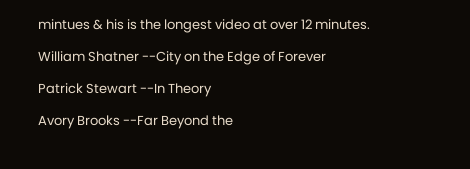mintues & his is the longest video at over 12 minutes.

William Shatner --City on the Edge of Forever

Patrick Stewart --In Theory

Avory Brooks --Far Beyond the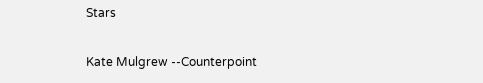Stars

Kate Mulgrew --Counterpoint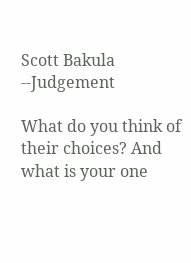Scott Bakula --Judgement

What do you think of their choices? And what is your one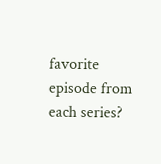favorite episode from each series?